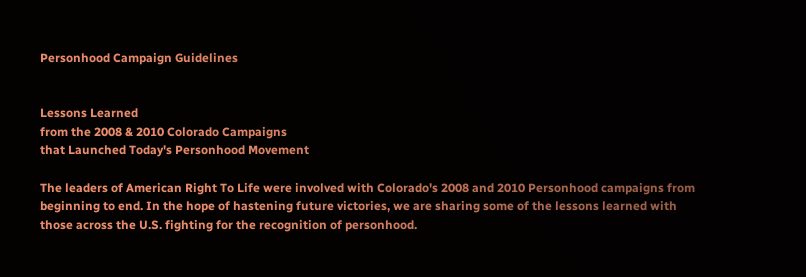Personhood Campaign Guidelines


Lessons Learned
from the 2008 & 2010 Colorado Campaigns
that Launched Today's Personhood Movement

The leaders of American Right To Life were involved with Colorado's 2008 and 2010 Personhood campaigns from beginning to end. In the hope of hastening future victories, we are sharing some of the lessons learned with those across the U.S. fighting for the recognition of personhood.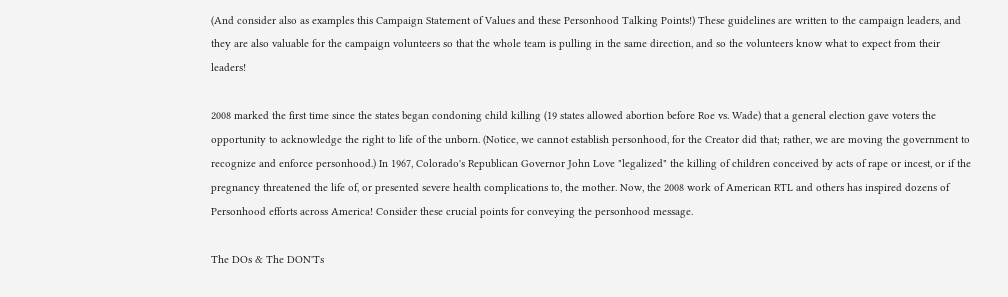(And consider also as examples this Campaign Statement of Values and these Personhood Talking Points!) These guidelines are written to the campaign leaders, and they are also valuable for the campaign volunteers so that the whole team is pulling in the same direction, and so the volunteers know what to expect from their leaders!

2008 marked the first time since the states began condoning child killing (19 states allowed abortion before Roe vs. Wade) that a general election gave voters the opportunity to acknowledge the right to life of the unborn. (Notice, we cannot establish personhood, for the Creator did that; rather, we are moving the government to recognize and enforce personhood.) In 1967, Colorado's Republican Governor John Love "legalized" the killing of children conceived by acts of rape or incest, or if the pregnancy threatened the life of, or presented severe health complications to, the mother. Now, the 2008 work of American RTL and others has inspired dozens of Personhood efforts across America! Consider these crucial points for conveying the personhood message.

The DOs & The DON'Ts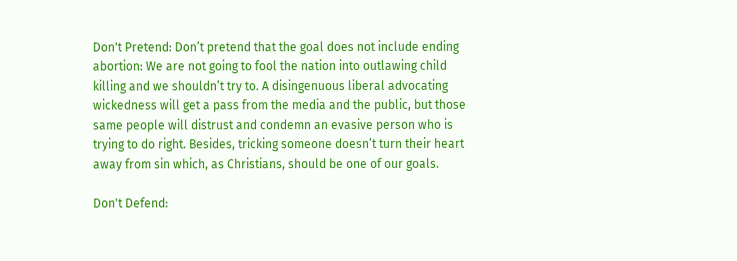Don't Pretend: Don’t pretend that the goal does not include ending abortion: We are not going to fool the nation into outlawing child killing and we shouldn’t try to. A disingenuous liberal advocating wickedness will get a pass from the media and the public, but those same people will distrust and condemn an evasive person who is trying to do right. Besides, tricking someone doesn’t turn their heart away from sin which, as Christians, should be one of our goals.

Don't Defend: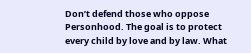Don’t defend those who oppose Personhood. The goal is to protect every child by love and by law. What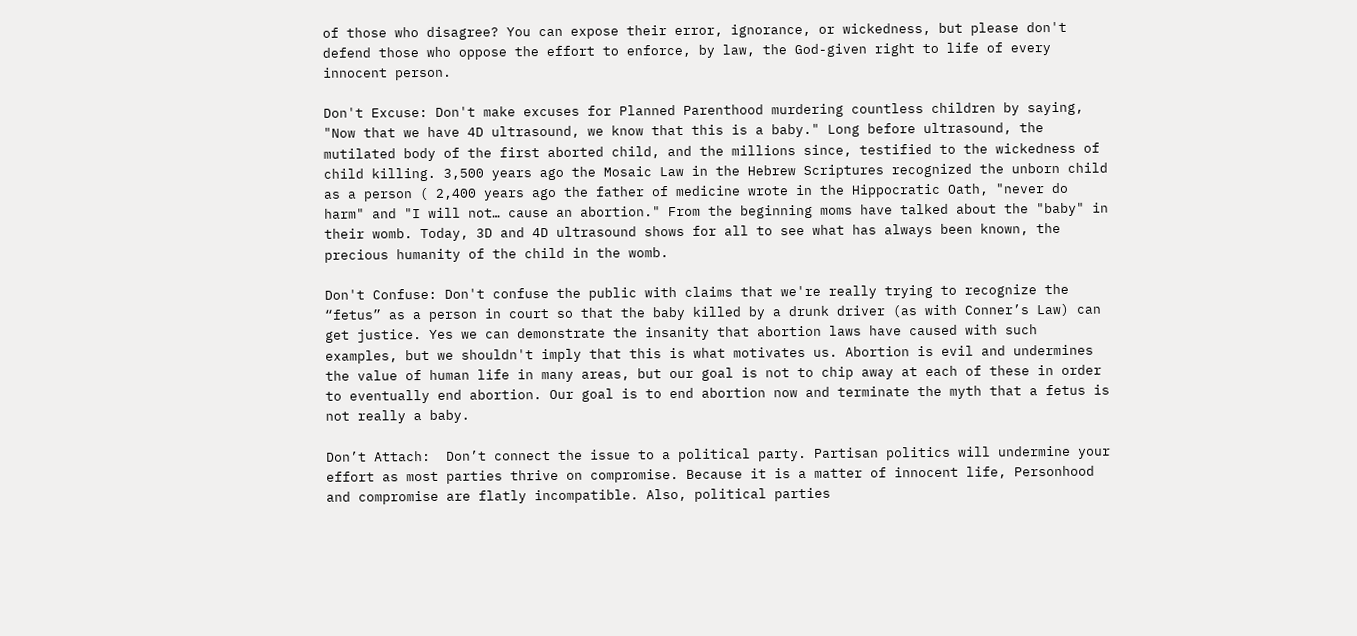of those who disagree? You can expose their error, ignorance, or wickedness, but please don't defend those who oppose the effort to enforce, by law, the God-given right to life of every innocent person.

Don't Excuse: Don't make excuses for Planned Parenthood murdering countless children by saying, "Now that we have 4D ultrasound, we know that this is a baby." Long before ultrasound, the mutilated body of the first aborted child, and the millions since, testified to the wickedness of child killing. 3,500 years ago the Mosaic Law in the Hebrew Scriptures recognized the unborn child as a person ( 2,400 years ago the father of medicine wrote in the Hippocratic Oath, "never do harm" and "I will not… cause an abortion." From the beginning moms have talked about the "baby" in their womb. Today, 3D and 4D ultrasound shows for all to see what has always been known, the precious humanity of the child in the womb.

Don't Confuse: Don't confuse the public with claims that we're really trying to recognize the “fetus” as a person in court so that the baby killed by a drunk driver (as with Conner’s Law) can get justice. Yes we can demonstrate the insanity that abortion laws have caused with such examples, but we shouldn't imply that this is what motivates us. Abortion is evil and undermines the value of human life in many areas, but our goal is not to chip away at each of these in order to eventually end abortion. Our goal is to end abortion now and terminate the myth that a fetus is not really a baby.

Don’t Attach:  Don’t connect the issue to a political party. Partisan politics will undermine your effort as most parties thrive on compromise. Because it is a matter of innocent life, Personhood and compromise are flatly incompatible. Also, political parties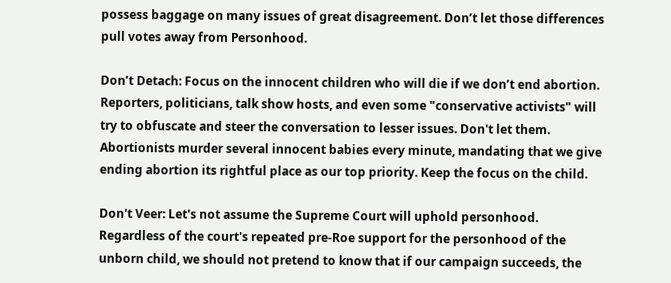possess baggage on many issues of great disagreement. Don’t let those differences pull votes away from Personhood.

Don’t Detach: Focus on the innocent children who will die if we don’t end abortion. Reporters, politicians, talk show hosts, and even some "conservative activists" will try to obfuscate and steer the conversation to lesser issues. Don't let them. Abortionists murder several innocent babies every minute, mandating that we give ending abortion its rightful place as our top priority. Keep the focus on the child.

Don't Veer: Let's not assume the Supreme Court will uphold personhood. Regardless of the court's repeated pre-Roe support for the personhood of the unborn child, we should not pretend to know that if our campaign succeeds, the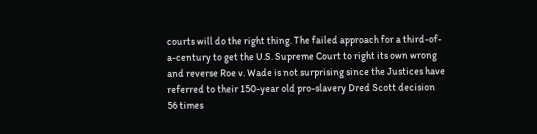courts will do the right thing. The failed approach for a third-of-a-century to get the U.S. Supreme Court to right its own wrong and reverse Roe v. Wade is not surprising since the Justices have referred to their 150-year old pro-slavery Dred Scott decision 56 times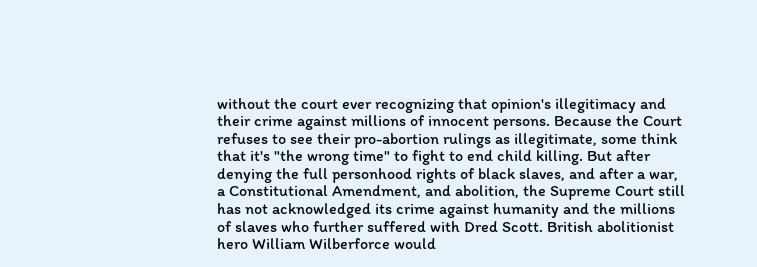without the court ever recognizing that opinion's illegitimacy and their crime against millions of innocent persons. Because the Court refuses to see their pro-abortion rulings as illegitimate, some think that it's "the wrong time" to fight to end child killing. But after denying the full personhood rights of black slaves, and after a war, a Constitutional Amendment, and abolition, the Supreme Court still has not acknowledged its crime against humanity and the millions of slaves who further suffered with Dred Scott. British abolitionist hero William Wilberforce would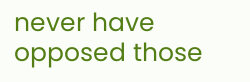never have opposed those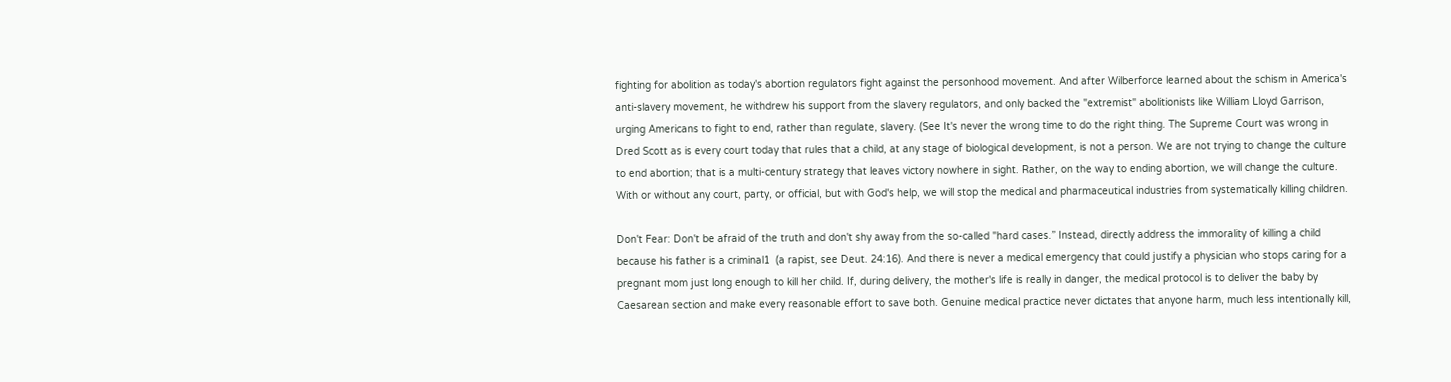fighting for abolition as today's abortion regulators fight against the personhood movement. And after Wilberforce learned about the schism in America's anti-slavery movement, he withdrew his support from the slavery regulators, and only backed the "extremist" abolitionists like William Lloyd Garrison, urging Americans to fight to end, rather than regulate, slavery. (See It's never the wrong time to do the right thing. The Supreme Court was wrong in Dred Scott as is every court today that rules that a child, at any stage of biological development, is not a person. We are not trying to change the culture to end abortion; that is a multi-century strategy that leaves victory nowhere in sight. Rather, on the way to ending abortion, we will change the culture. With or without any court, party, or official, but with God's help, we will stop the medical and pharmaceutical industries from systematically killing children.

Don't Fear: Don't be afraid of the truth and don't shy away from the so-called "hard cases.” Instead, directly address the immorality of killing a child because his father is a criminal1  (a rapist, see Deut. 24:16). And there is never a medical emergency that could justify a physician who stops caring for a pregnant mom just long enough to kill her child. If, during delivery, the mother's life is really in danger, the medical protocol is to deliver the baby by Caesarean section and make every reasonable effort to save both. Genuine medical practice never dictates that anyone harm, much less intentionally kill,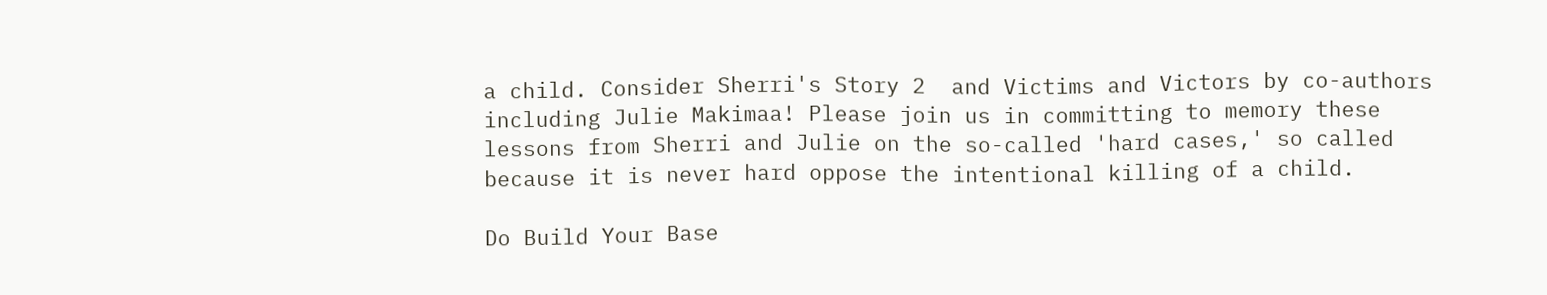a child. Consider Sherri's Story 2  and Victims and Victors by co-authors including Julie Makimaa! Please join us in committing to memory these lessons from Sherri and Julie on the so-called 'hard cases,' so called because it is never hard oppose the intentional killing of a child.

Do Build Your Base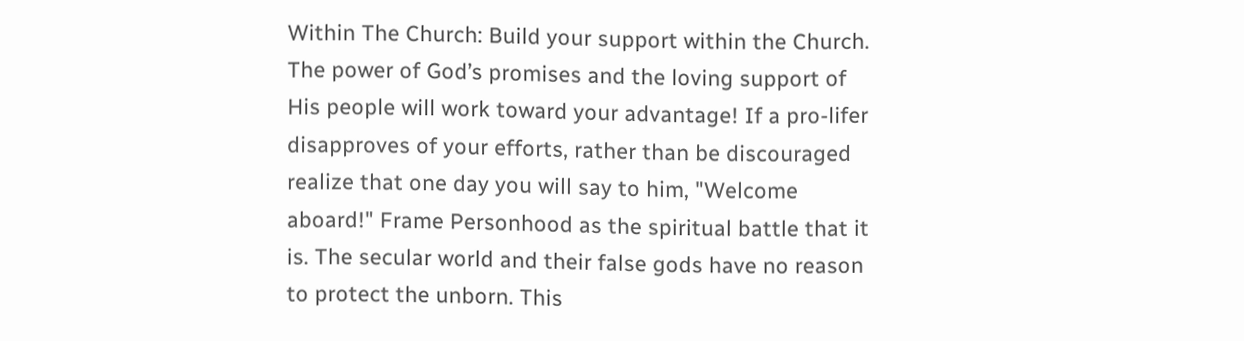Within The Church: Build your support within the Church. The power of God’s promises and the loving support of His people will work toward your advantage! If a pro-lifer disapproves of your efforts, rather than be discouraged realize that one day you will say to him, "Welcome aboard!" Frame Personhood as the spiritual battle that it is. The secular world and their false gods have no reason to protect the unborn. This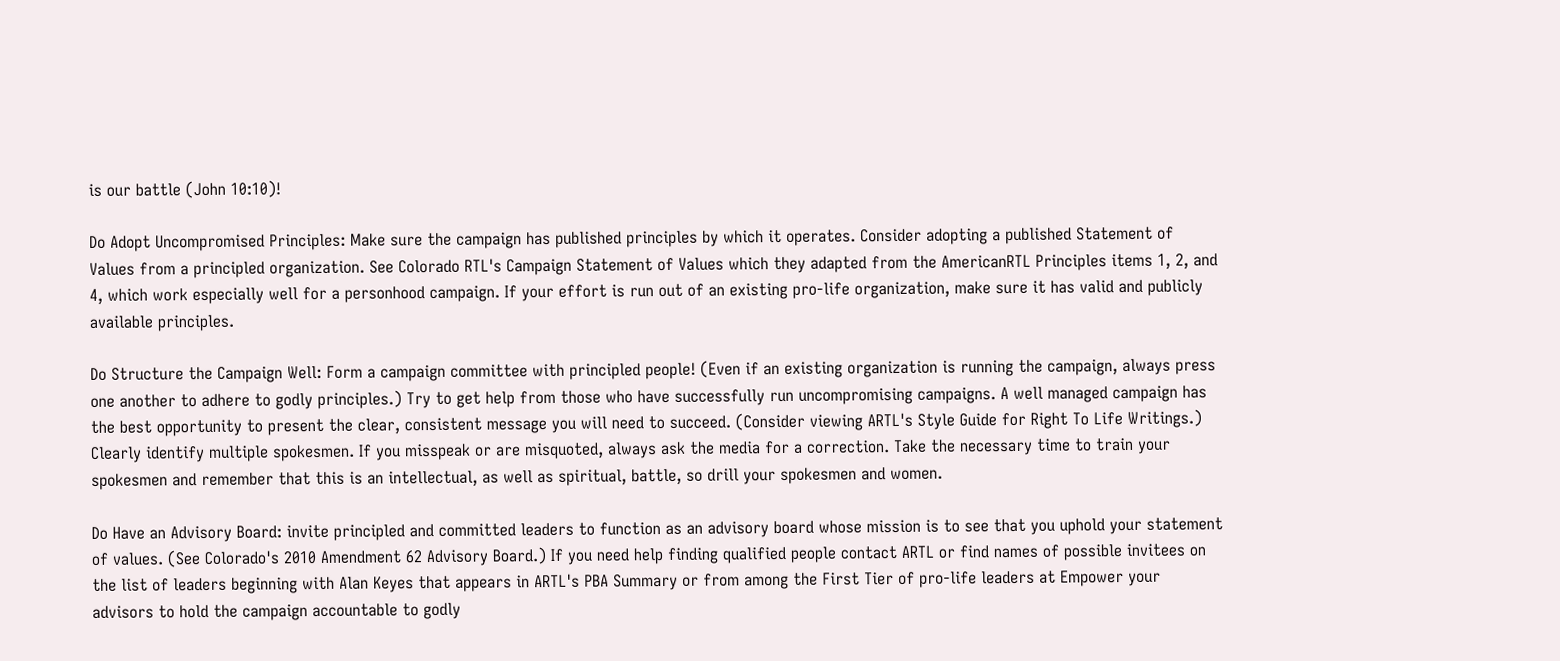is our battle (John 10:10)!

Do Adopt Uncompromised Principles: Make sure the campaign has published principles by which it operates. Consider adopting a published Statement of Values from a principled organization. See Colorado RTL's Campaign Statement of Values which they adapted from the AmericanRTL Principles items 1, 2, and 4, which work especially well for a personhood campaign. If your effort is run out of an existing pro-life organization, make sure it has valid and publicly available principles.

Do Structure the Campaign Well: Form a campaign committee with principled people! (Even if an existing organization is running the campaign, always press one another to adhere to godly principles.) Try to get help from those who have successfully run uncompromising campaigns. A well managed campaign has the best opportunity to present the clear, consistent message you will need to succeed. (Consider viewing ARTL's Style Guide for Right To Life Writings.) Clearly identify multiple spokesmen. If you misspeak or are misquoted, always ask the media for a correction. Take the necessary time to train your spokesmen and remember that this is an intellectual, as well as spiritual, battle, so drill your spokesmen and women.

Do Have an Advisory Board: invite principled and committed leaders to function as an advisory board whose mission is to see that you uphold your statement of values. (See Colorado's 2010 Amendment 62 Advisory Board.) If you need help finding qualified people contact ARTL or find names of possible invitees on the list of leaders beginning with Alan Keyes that appears in ARTL's PBA Summary or from among the First Tier of pro-life leaders at Empower your advisors to hold the campaign accountable to godly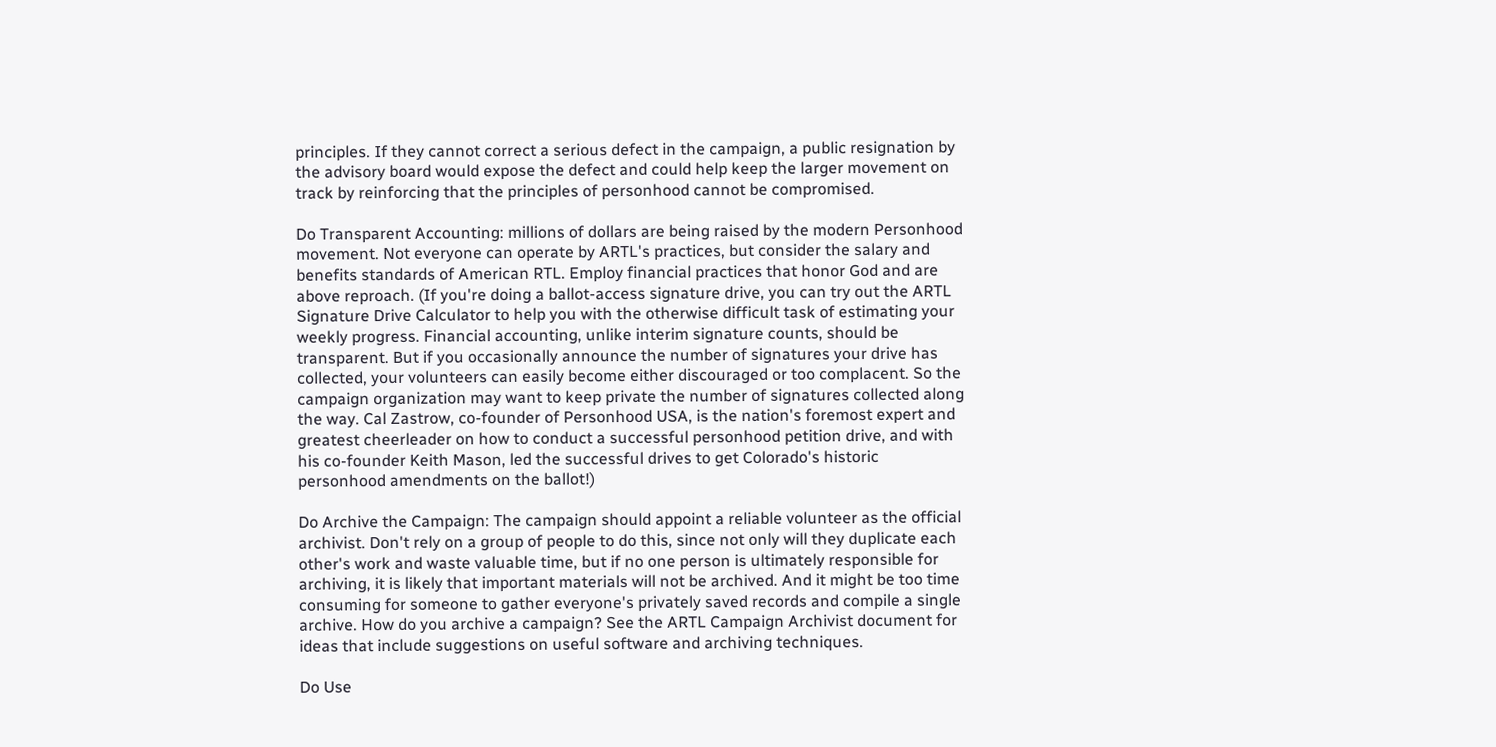principles. If they cannot correct a serious defect in the campaign, a public resignation by the advisory board would expose the defect and could help keep the larger movement on track by reinforcing that the principles of personhood cannot be compromised.

Do Transparent Accounting: millions of dollars are being raised by the modern Personhood movement. Not everyone can operate by ARTL's practices, but consider the salary and benefits standards of American RTL. Employ financial practices that honor God and are above reproach. (If you're doing a ballot-access signature drive, you can try out the ARTL Signature Drive Calculator to help you with the otherwise difficult task of estimating your weekly progress. Financial accounting, unlike interim signature counts, should be transparent. But if you occasionally announce the number of signatures your drive has collected, your volunteers can easily become either discouraged or too complacent. So the campaign organization may want to keep private the number of signatures collected along the way. Cal Zastrow, co-founder of Personhood USA, is the nation's foremost expert and greatest cheerleader on how to conduct a successful personhood petition drive, and with his co-founder Keith Mason, led the successful drives to get Colorado's historic personhood amendments on the ballot!)

Do Archive the Campaign: The campaign should appoint a reliable volunteer as the official archivist. Don't rely on a group of people to do this, since not only will they duplicate each other's work and waste valuable time, but if no one person is ultimately responsible for archiving, it is likely that important materials will not be archived. And it might be too time consuming for someone to gather everyone's privately saved records and compile a single archive. How do you archive a campaign? See the ARTL Campaign Archivist document for ideas that include suggestions on useful software and archiving techniques.

Do Use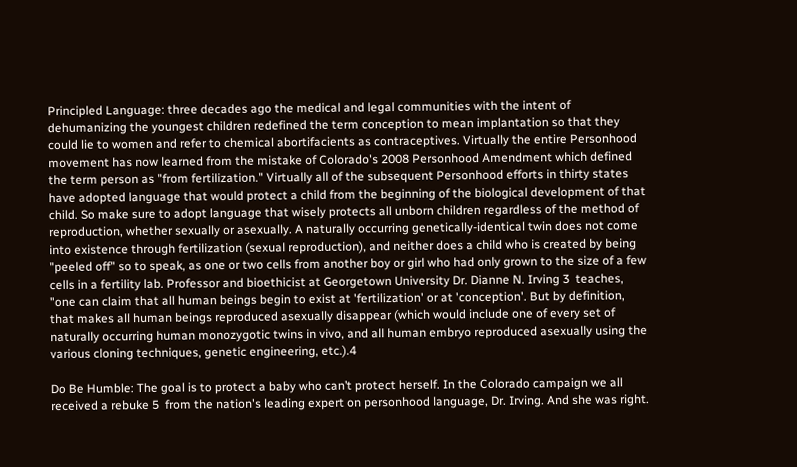Principled Language: three decades ago the medical and legal communities with the intent of dehumanizing the youngest children redefined the term conception to mean implantation so that they could lie to women and refer to chemical abortifacients as contraceptives. Virtually the entire Personhood movement has now learned from the mistake of Colorado's 2008 Personhood Amendment which defined the term person as "from fertilization." Virtually all of the subsequent Personhood efforts in thirty states have adopted language that would protect a child from the beginning of the biological development of that child. So make sure to adopt language that wisely protects all unborn children regardless of the method of reproduction, whether sexually or asexually. A naturally occurring genetically-identical twin does not come into existence through fertilization (sexual reproduction), and neither does a child who is created by being "peeled off" so to speak, as one or two cells from another boy or girl who had only grown to the size of a few cells in a fertility lab. Professor and bioethicist at Georgetown University Dr. Dianne N. Irving 3  teaches, "one can claim that all human beings begin to exist at 'fertilization' or at 'conception'. But by definition, that makes all human beings reproduced asexually disappear (which would include one of every set of naturally occurring human monozygotic twins in vivo, and all human embryo reproduced asexually using the various cloning techniques, genetic engineering, etc.).4

Do Be Humble: The goal is to protect a baby who can’t protect herself. In the Colorado campaign we all received a rebuke 5  from the nation's leading expert on personhood language, Dr. Irving. And she was right.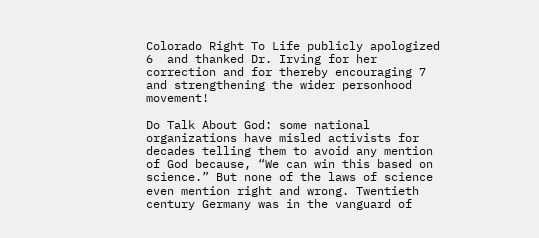Colorado Right To Life publicly apologized 6  and thanked Dr. Irving for her correction and for thereby encouraging 7  and strengthening the wider personhood movement!

Do Talk About God: some national organizations have misled activists for decades telling them to avoid any mention of God because, “We can win this based on science.” But none of the laws of science even mention right and wrong. Twentieth century Germany was in the vanguard of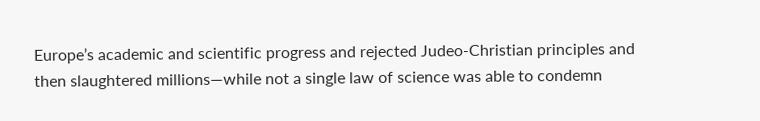Europe’s academic and scientific progress and rejected Judeo-Christian principles and then slaughtered millions—while not a single law of science was able to condemn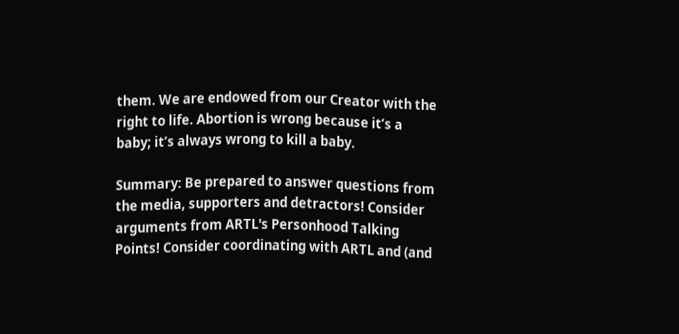them. We are endowed from our Creator with the right to life. Abortion is wrong because it’s a baby; it’s always wrong to kill a baby.

Summary: Be prepared to answer questions from the media, supporters and detractors! Consider arguments from ARTL's Personhood Talking Points! Consider coordinating with ARTL and (and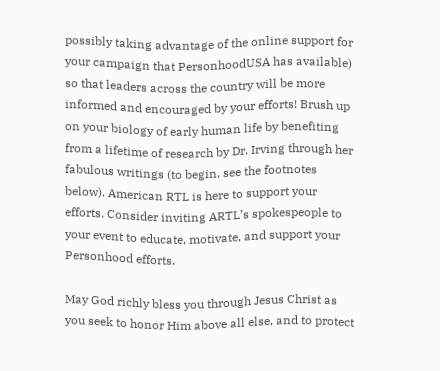possibly taking advantage of the online support for your campaign that PersonhoodUSA has available) so that leaders across the country will be more informed and encouraged by your efforts! Brush up on your biology of early human life by benefiting from a lifetime of research by Dr. Irving through her fabulous writings (to begin, see the footnotes below). American RTL is here to support your efforts. Consider inviting ARTL’s spokespeople to your event to educate, motivate, and support your Personhood efforts.

May God richly bless you through Jesus Christ as you seek to honor Him above all else, and to protect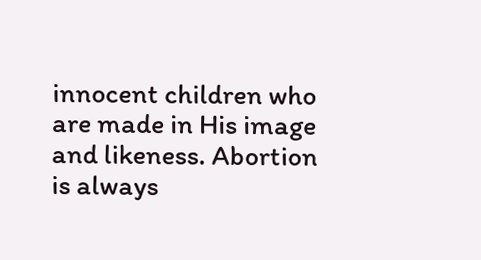innocent children who are made in His image and likeness. Abortion is always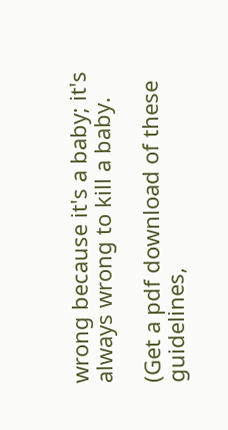wrong because it's a baby; it's always wrong to kill a baby.

(Get a pdf download of these guidelines,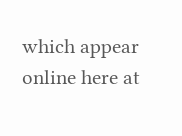which appear online here at